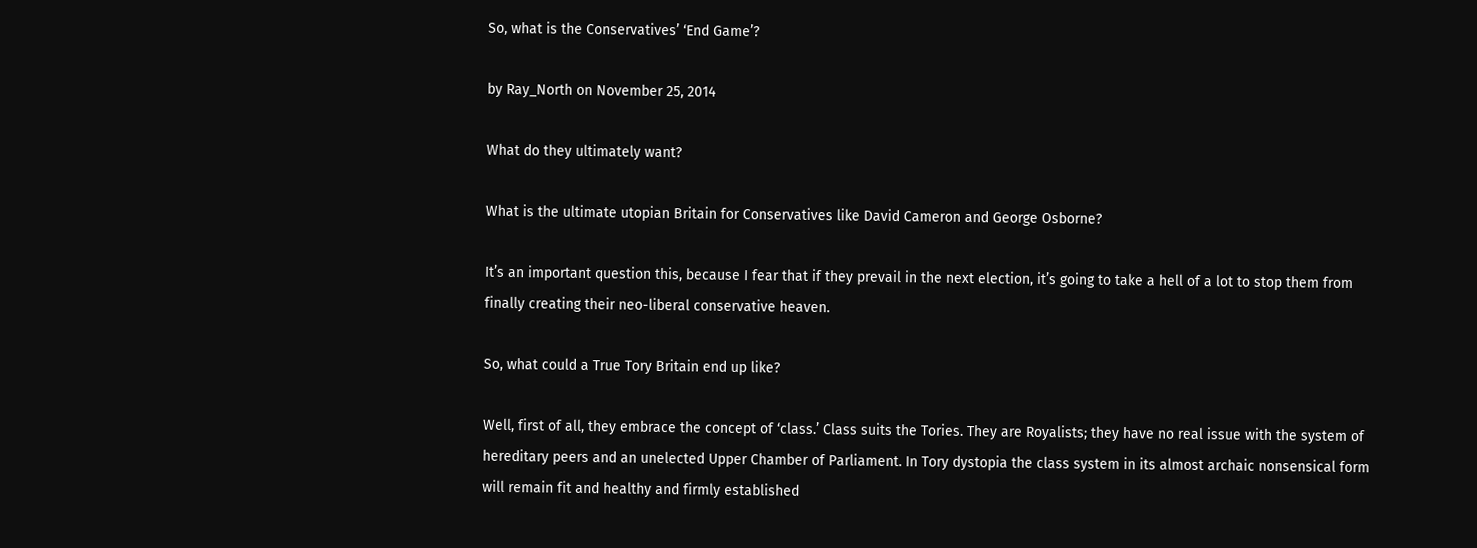So, what is the Conservatives’ ‘End Game’?

by Ray_North on November 25, 2014

What do they ultimately want?

What is the ultimate utopian Britain for Conservatives like David Cameron and George Osborne?

It’s an important question this, because I fear that if they prevail in the next election, it’s going to take a hell of a lot to stop them from finally creating their neo-liberal conservative heaven.

So, what could a True Tory Britain end up like?

Well, first of all, they embrace the concept of ‘class.’ Class suits the Tories. They are Royalists; they have no real issue with the system of hereditary peers and an unelected Upper Chamber of Parliament. In Tory dystopia the class system in its almost archaic nonsensical form will remain fit and healthy and firmly established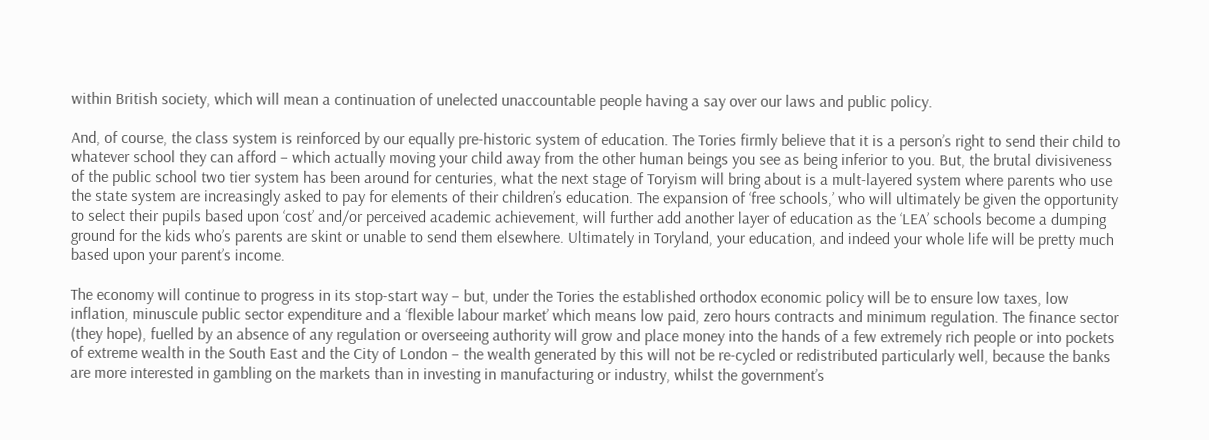within British society, which will mean a continuation of unelected unaccountable people having a say over our laws and public policy.

And, of course, the class system is reinforced by our equally pre-historic system of education. The Tories firmly believe that it is a person’s right to send their child to whatever school they can afford – which actually moving your child away from the other human beings you see as being inferior to you. But, the brutal divisiveness of the public school two tier system has been around for centuries, what the next stage of Toryism will bring about is a mult-layered system where parents who use the state system are increasingly asked to pay for elements of their children’s education. The expansion of ‘free schools,’ who will ultimately be given the opportunity to select their pupils based upon ‘cost’ and/or perceived academic achievement, will further add another layer of education as the ‘LEA’ schools become a dumping ground for the kids who’s parents are skint or unable to send them elsewhere. Ultimately in Toryland, your education, and indeed your whole life will be pretty much based upon your parent’s income.

The economy will continue to progress in its stop-start way – but, under the Tories the established orthodox economic policy will be to ensure low taxes, low inflation, minuscule public sector expenditure and a ‘flexible labour market’ which means low paid, zero hours contracts and minimum regulation. The finance sector (they hope), fuelled by an absence of any regulation or overseeing authority will grow and place money into the hands of a few extremely rich people or into pockets of extreme wealth in the South East and the City of London – the wealth generated by this will not be re-cycled or redistributed particularly well, because the banks are more interested in gambling on the markets than in investing in manufacturing or industry, whilst the government’s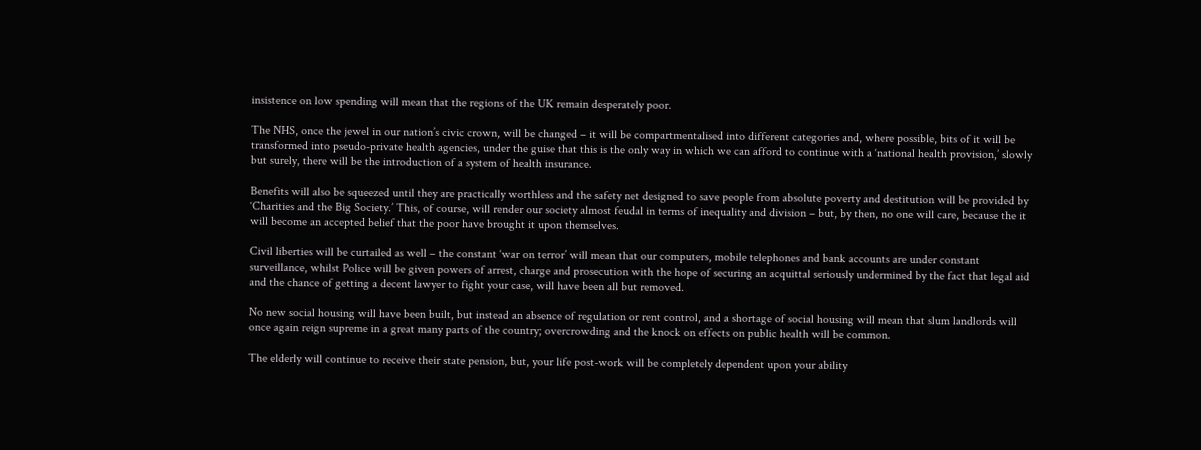insistence on low spending will mean that the regions of the UK remain desperately poor.

The NHS, once the jewel in our nation’s civic crown, will be changed – it will be compartmentalised into different categories and, where possible, bits of it will be transformed into pseudo-private health agencies, under the guise that this is the only way in which we can afford to continue with a ‘national health provision,’ slowly but surely, there will be the introduction of a system of health insurance.

Benefits will also be squeezed until they are practically worthless and the safety net designed to save people from absolute poverty and destitution will be provided by ‘Charities and the Big Society.’ This, of course, will render our society almost feudal in terms of inequality and division – but, by then, no one will care, because the it will become an accepted belief that the poor have brought it upon themselves.

Civil liberties will be curtailed as well – the constant ‘war on terror’ will mean that our computers, mobile telephones and bank accounts are under constant surveillance, whilst Police will be given powers of arrest, charge and prosecution with the hope of securing an acquittal seriously undermined by the fact that legal aid and the chance of getting a decent lawyer to fight your case, will have been all but removed.

No new social housing will have been built, but instead an absence of regulation or rent control, and a shortage of social housing will mean that slum landlords will once again reign supreme in a great many parts of the country; overcrowding and the knock on effects on public health will be common.

The elderly will continue to receive their state pension, but, your life post-work will be completely dependent upon your ability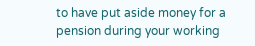to have put aside money for a pension during your working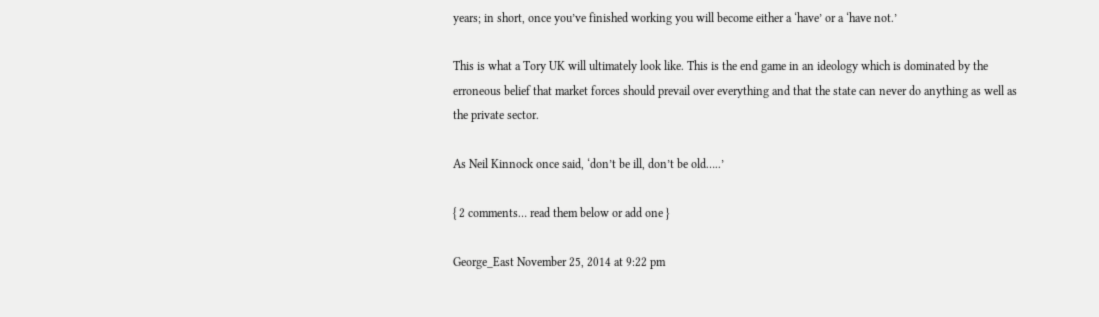years; in short, once you’ve finished working you will become either a ‘have’ or a ‘have not.’

This is what a Tory UK will ultimately look like. This is the end game in an ideology which is dominated by the erroneous belief that market forces should prevail over everything and that the state can never do anything as well as the private sector.

As Neil Kinnock once said, ‘don’t be ill, don’t be old…..’

{ 2 comments… read them below or add one }

George_East November 25, 2014 at 9:22 pm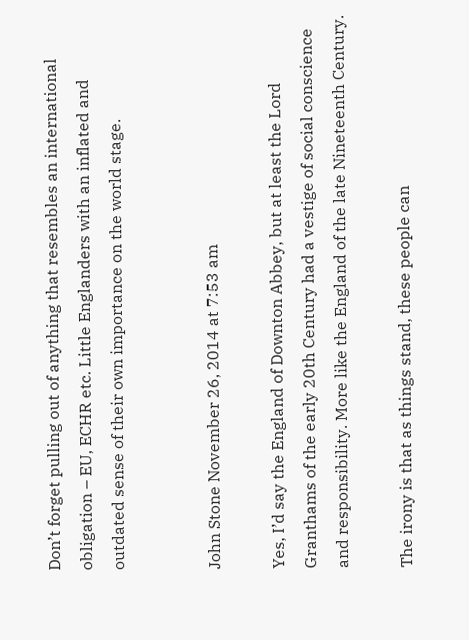Don’t forget pulling out of anything that resembles an international obligation – EU, ECHR etc. Little Englanders with an inflated and outdated sense of their own importance on the world stage.


John Stone November 26, 2014 at 7:53 am

Yes, I’d say the England of Downton Abbey, but at least the Lord Granthams of the early 20th Century had a vestige of social conscience and responsibility. More like the England of the late Nineteenth Century.

The irony is that as things stand, these people can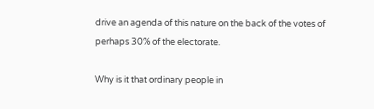drive an agenda of this nature on the back of the votes of perhaps 30% of the electorate.

Why is it that ordinary people in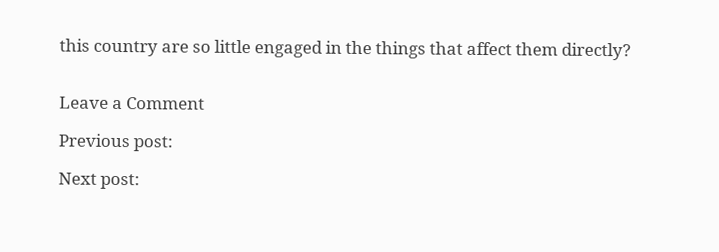this country are so little engaged in the things that affect them directly?


Leave a Comment

Previous post:

Next post: